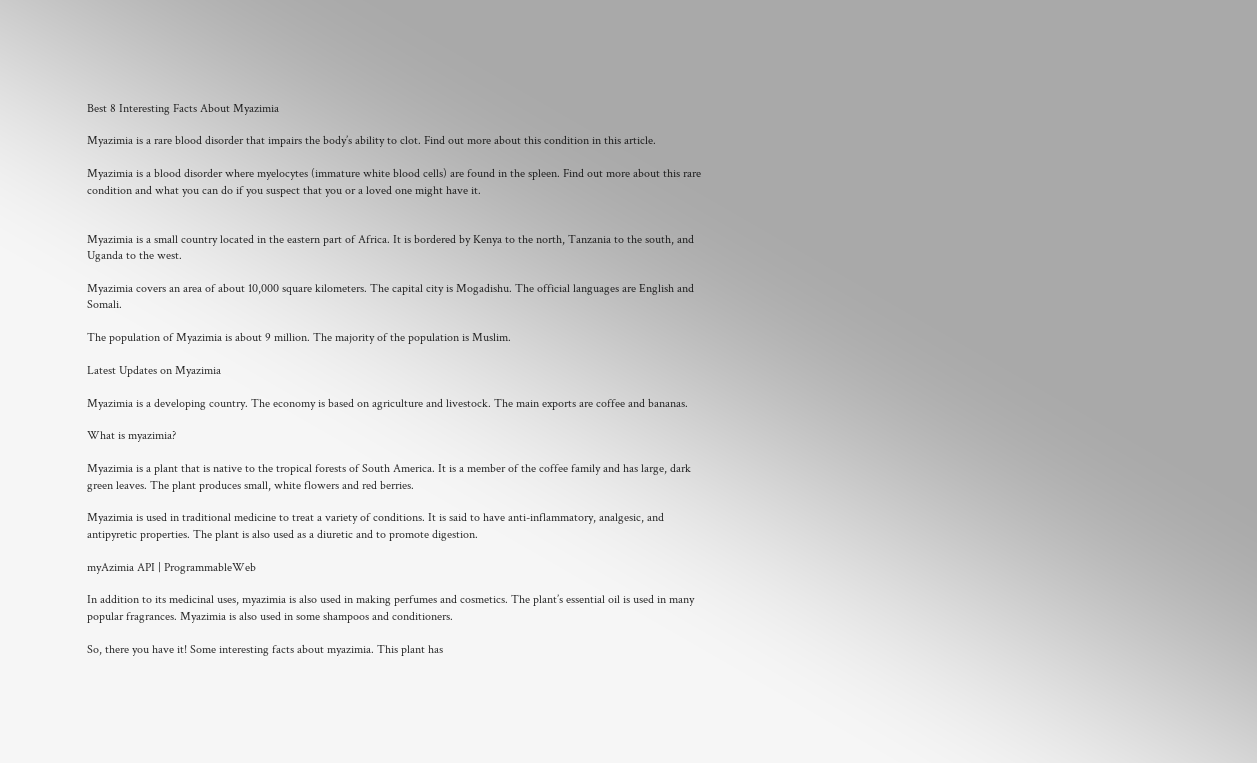Best 8 Interesting Facts About Myazimia

Myazimia is a rare blood disorder that impairs the body’s ability to clot. Find out more about this condition in this article.

Myazimia is a blood disorder where myelocytes (immature white blood cells) are found in the spleen. Find out more about this rare condition and what you can do if you suspect that you or a loved one might have it.


Myazimia is a small country located in the eastern part of Africa. It is bordered by Kenya to the north, Tanzania to the south, and Uganda to the west.

Myazimia covers an area of about 10,000 square kilometers. The capital city is Mogadishu. The official languages are English and Somali.

The population of Myazimia is about 9 million. The majority of the population is Muslim.

Latest Updates on Myazimia

Myazimia is a developing country. The economy is based on agriculture and livestock. The main exports are coffee and bananas.

What is myazimia?

Myazimia is a plant that is native to the tropical forests of South America. It is a member of the coffee family and has large, dark green leaves. The plant produces small, white flowers and red berries.

Myazimia is used in traditional medicine to treat a variety of conditions. It is said to have anti-inflammatory, analgesic, and antipyretic properties. The plant is also used as a diuretic and to promote digestion.

myAzimia API | ProgrammableWeb

In addition to its medicinal uses, myazimia is also used in making perfumes and cosmetics. The plant’s essential oil is used in many popular fragrances. Myazimia is also used in some shampoos and conditioners.

So, there you have it! Some interesting facts about myazimia. This plant has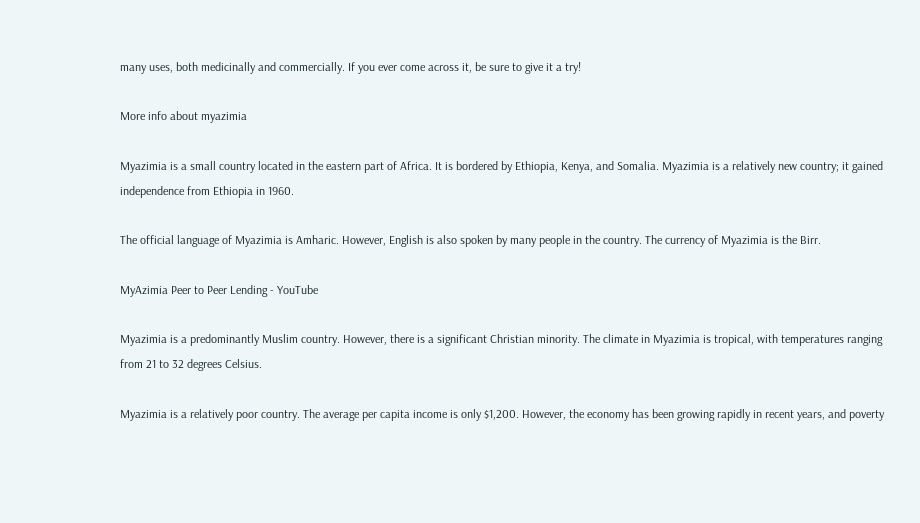many uses, both medicinally and commercially. If you ever come across it, be sure to give it a try!

More info about myazimia

Myazimia is a small country located in the eastern part of Africa. It is bordered by Ethiopia, Kenya, and Somalia. Myazimia is a relatively new country; it gained independence from Ethiopia in 1960.

The official language of Myazimia is Amharic. However, English is also spoken by many people in the country. The currency of Myazimia is the Birr.

MyAzimia Peer to Peer Lending - YouTube

Myazimia is a predominantly Muslim country. However, there is a significant Christian minority. The climate in Myazimia is tropical, with temperatures ranging from 21 to 32 degrees Celsius.

Myazimia is a relatively poor country. The average per capita income is only $1,200. However, the economy has been growing rapidly in recent years, and poverty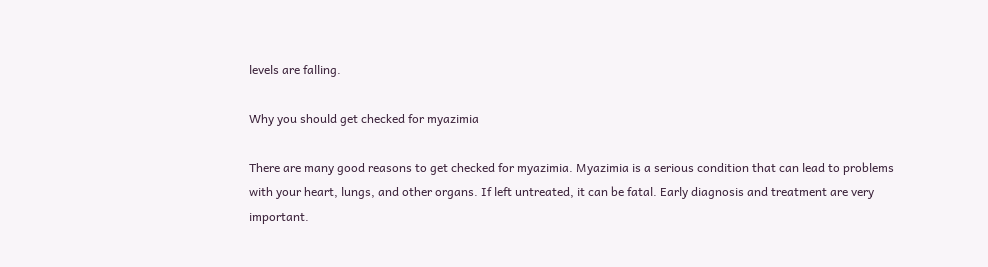levels are falling.

Why you should get checked for myazimia

There are many good reasons to get checked for myazimia. Myazimia is a serious condition that can lead to problems with your heart, lungs, and other organs. If left untreated, it can be fatal. Early diagnosis and treatment are very important.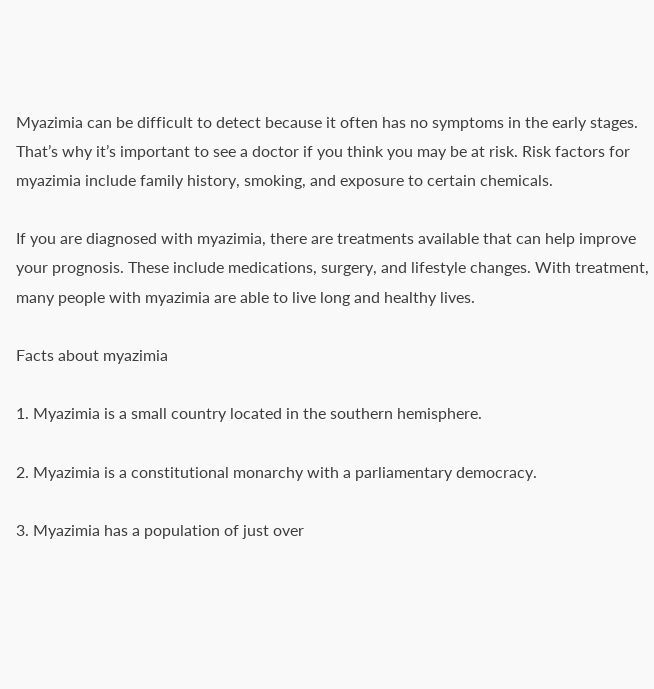Myazimia can be difficult to detect because it often has no symptoms in the early stages. That’s why it’s important to see a doctor if you think you may be at risk. Risk factors for myazimia include family history, smoking, and exposure to certain chemicals.

If you are diagnosed with myazimia, there are treatments available that can help improve your prognosis. These include medications, surgery, and lifestyle changes. With treatment, many people with myazimia are able to live long and healthy lives.

Facts about myazimia

1. Myazimia is a small country located in the southern hemisphere.

2. Myazimia is a constitutional monarchy with a parliamentary democracy.

3. Myazimia has a population of just over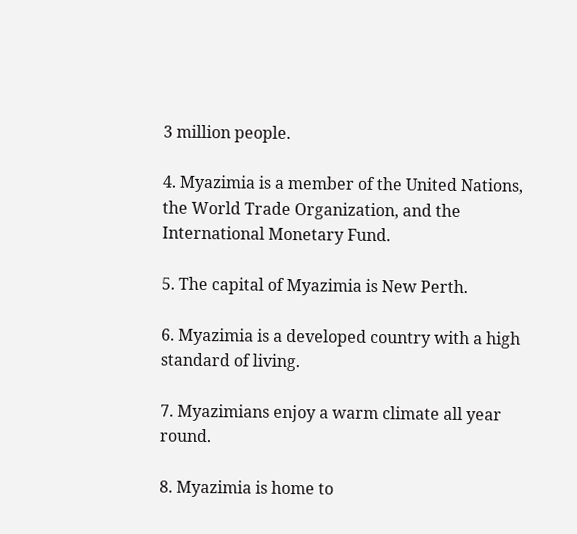3 million people.

4. Myazimia is a member of the United Nations, the World Trade Organization, and the International Monetary Fund.

5. The capital of Myazimia is New Perth.

6. Myazimia is a developed country with a high standard of living.

7. Myazimians enjoy a warm climate all year round.

8. Myazimia is home to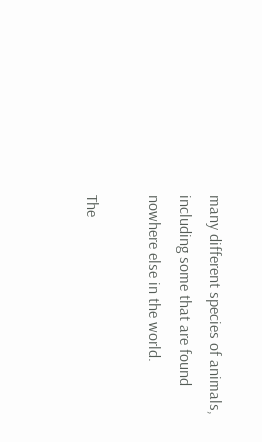many different species of animals, including some that are found nowhere else in the world.

The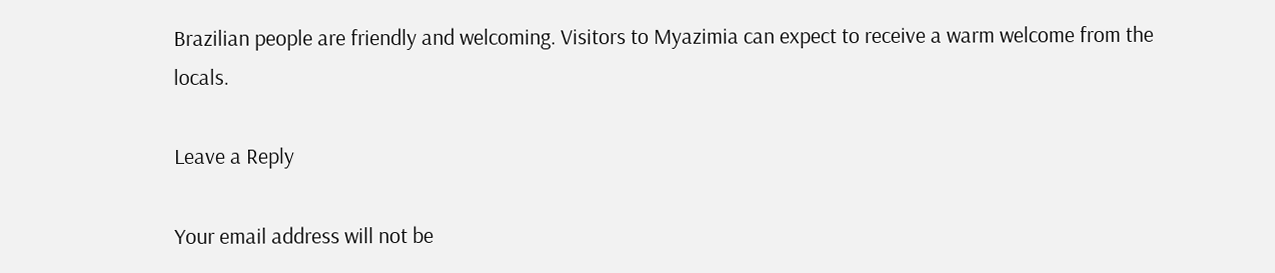Brazilian people are friendly and welcoming. Visitors to Myazimia can expect to receive a warm welcome from the locals.

Leave a Reply

Your email address will not be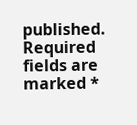published. Required fields are marked *